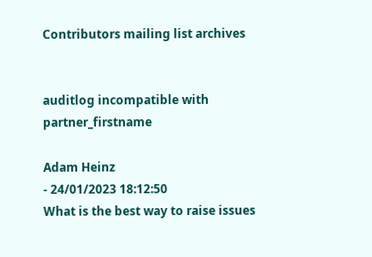Contributors mailing list archives


auditlog incompatible with partner_firstname

Adam Heinz
- 24/01/2023 18:12:50
What is the best way to raise issues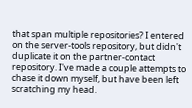that span multiple repositories? I entered on the server-tools repository, but didn't duplicate it on the partner-contact repository. I've made a couple attempts to chase it down myself, but have been left scratching my head.